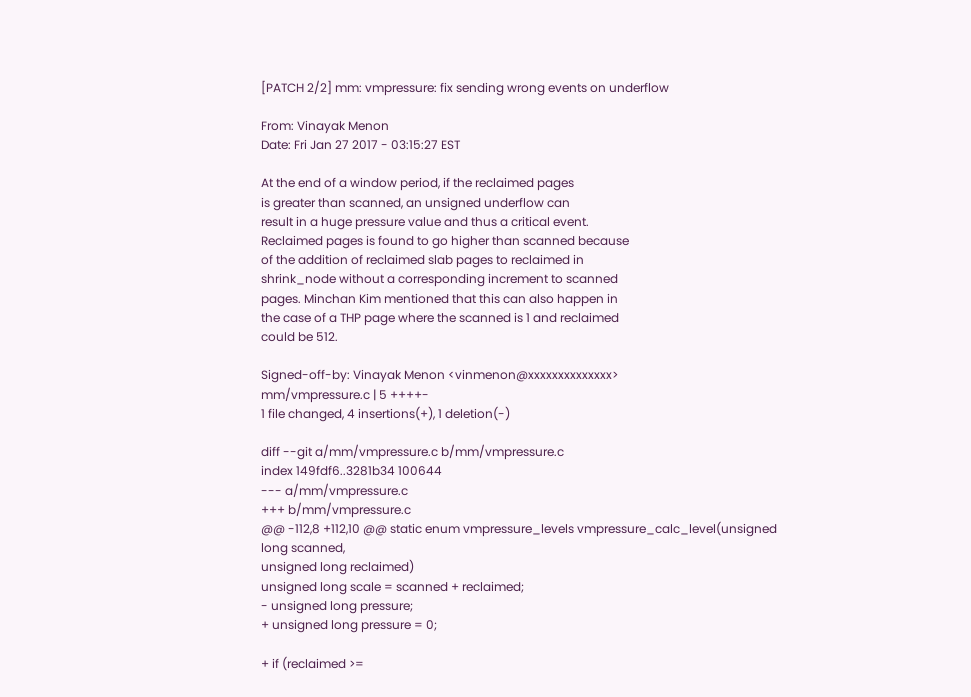[PATCH 2/2] mm: vmpressure: fix sending wrong events on underflow

From: Vinayak Menon
Date: Fri Jan 27 2017 - 03:15:27 EST

At the end of a window period, if the reclaimed pages
is greater than scanned, an unsigned underflow can
result in a huge pressure value and thus a critical event.
Reclaimed pages is found to go higher than scanned because
of the addition of reclaimed slab pages to reclaimed in
shrink_node without a corresponding increment to scanned
pages. Minchan Kim mentioned that this can also happen in
the case of a THP page where the scanned is 1 and reclaimed
could be 512.

Signed-off-by: Vinayak Menon <vinmenon@xxxxxxxxxxxxxx>
mm/vmpressure.c | 5 ++++-
1 file changed, 4 insertions(+), 1 deletion(-)

diff --git a/mm/vmpressure.c b/mm/vmpressure.c
index 149fdf6..3281b34 100644
--- a/mm/vmpressure.c
+++ b/mm/vmpressure.c
@@ -112,8 +112,10 @@ static enum vmpressure_levels vmpressure_calc_level(unsigned long scanned,
unsigned long reclaimed)
unsigned long scale = scanned + reclaimed;
- unsigned long pressure;
+ unsigned long pressure = 0;

+ if (reclaimed >=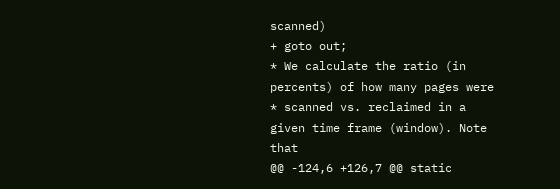scanned)
+ goto out;
* We calculate the ratio (in percents) of how many pages were
* scanned vs. reclaimed in a given time frame (window). Note that
@@ -124,6 +126,7 @@ static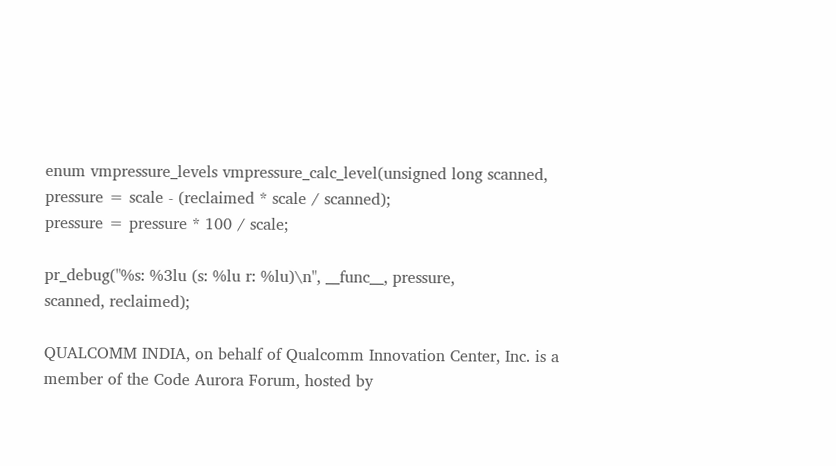enum vmpressure_levels vmpressure_calc_level(unsigned long scanned,
pressure = scale - (reclaimed * scale / scanned);
pressure = pressure * 100 / scale;

pr_debug("%s: %3lu (s: %lu r: %lu)\n", __func__, pressure,
scanned, reclaimed);

QUALCOMM INDIA, on behalf of Qualcomm Innovation Center, Inc. is a
member of the Code Aurora Forum, hosted by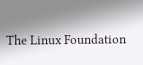The Linux Foundation